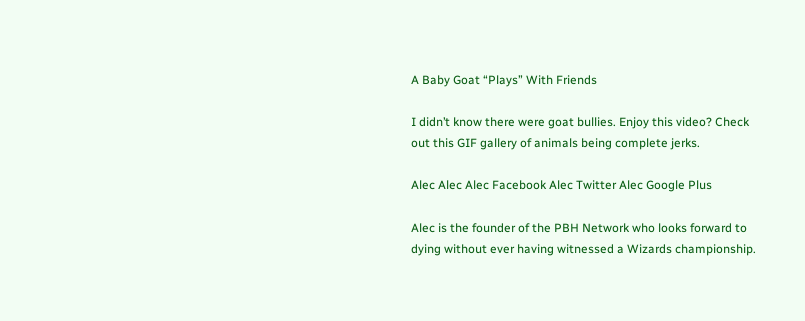A Baby Goat “Plays” With Friends

I didn’t know there were goat bullies. Enjoy this video? Check out this GIF gallery of animals being complete jerks.

Alec Alec Alec Facebook Alec Twitter Alec Google Plus

Alec is the founder of the PBH Network who looks forward to dying without ever having witnessed a Wizards championship.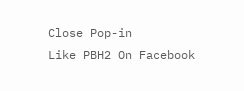Close Pop-in
Like PBH2 On Facebook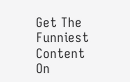Get The Funniest Content On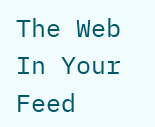The Web In Your Feed